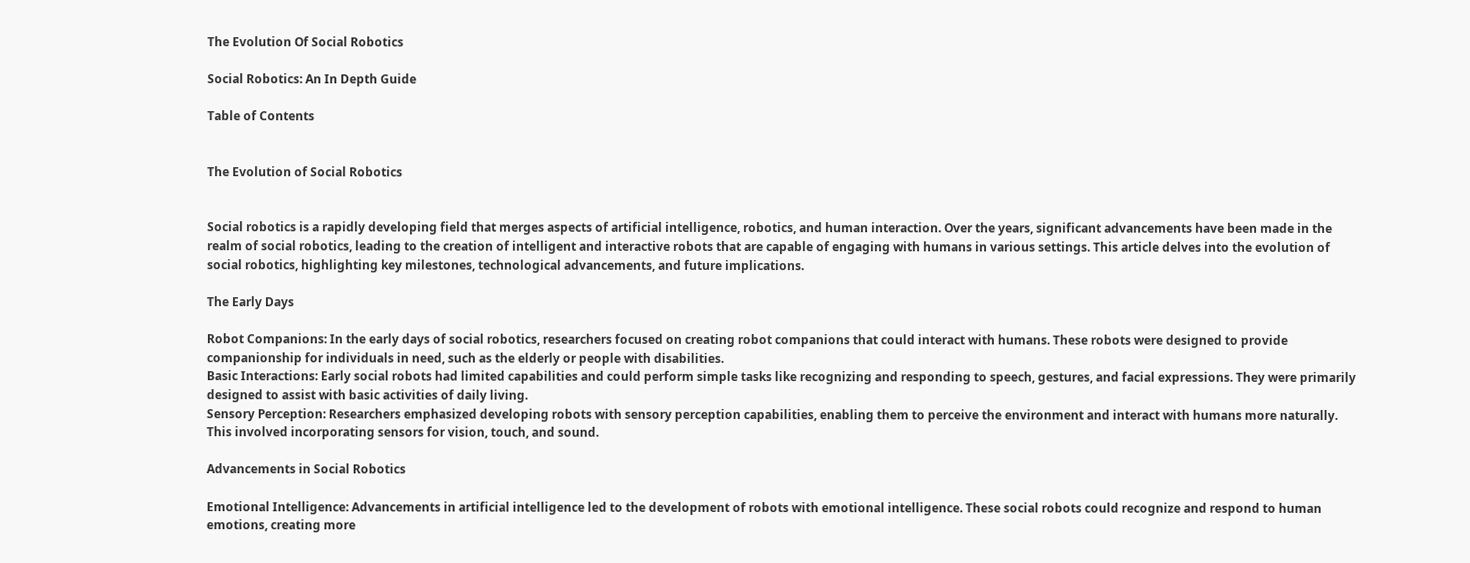The Evolution Of Social Robotics

Social Robotics: An In Depth Guide

Table of Contents


The Evolution of Social Robotics


Social robotics is a rapidly developing field that merges aspects of artificial intelligence, robotics, and human interaction. Over the years, significant advancements have been made in the realm of social robotics, leading to the creation of intelligent and interactive robots that are capable of engaging with humans in various settings. This article delves into the evolution of social robotics, highlighting key milestones, technological advancements, and future implications.

The Early Days

Robot Companions: In the early days of social robotics, researchers focused on creating robot companions that could interact with humans. These robots were designed to provide companionship for individuals in need, such as the elderly or people with disabilities.
Basic Interactions: Early social robots had limited capabilities and could perform simple tasks like recognizing and responding to speech, gestures, and facial expressions. They were primarily designed to assist with basic activities of daily living.
Sensory Perception: Researchers emphasized developing robots with sensory perception capabilities, enabling them to perceive the environment and interact with humans more naturally. This involved incorporating sensors for vision, touch, and sound.

Advancements in Social Robotics

Emotional Intelligence: Advancements in artificial intelligence led to the development of robots with emotional intelligence. These social robots could recognize and respond to human emotions, creating more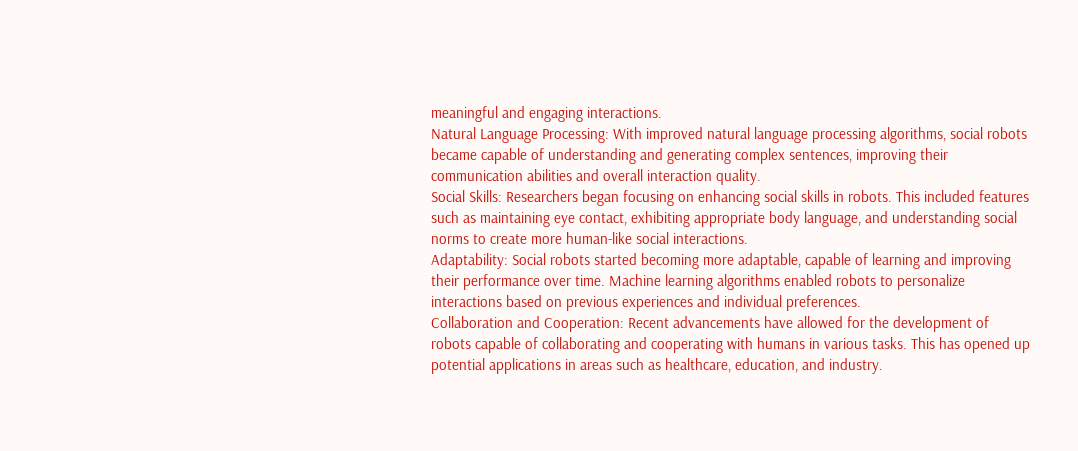meaningful and engaging interactions.
Natural Language Processing: With improved natural language processing algorithms, social robots became capable of understanding and generating complex sentences, improving their communication abilities and overall interaction quality.
Social Skills: Researchers began focusing on enhancing social skills in robots. This included features such as maintaining eye contact, exhibiting appropriate body language, and understanding social norms to create more human-like social interactions.
Adaptability: Social robots started becoming more adaptable, capable of learning and improving their performance over time. Machine learning algorithms enabled robots to personalize interactions based on previous experiences and individual preferences.
Collaboration and Cooperation: Recent advancements have allowed for the development of robots capable of collaborating and cooperating with humans in various tasks. This has opened up potential applications in areas such as healthcare, education, and industry.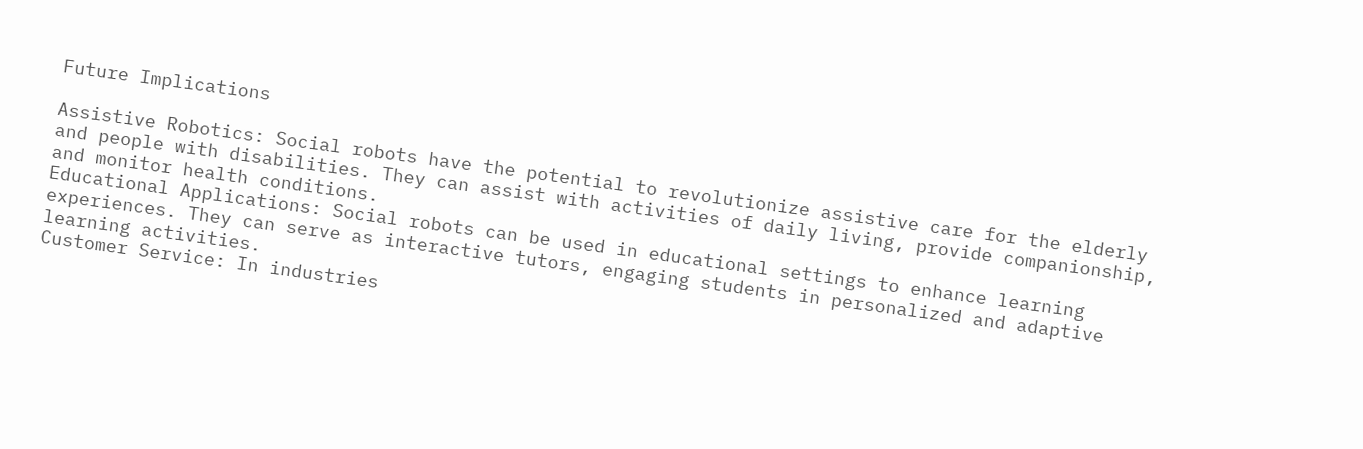Future Implications

Assistive Robotics: Social robots have the potential to revolutionize assistive care for the elderly and people with disabilities. They can assist with activities of daily living, provide companionship, and monitor health conditions.
Educational Applications: Social robots can be used in educational settings to enhance learning experiences. They can serve as interactive tutors, engaging students in personalized and adaptive learning activities.
Customer Service: In industries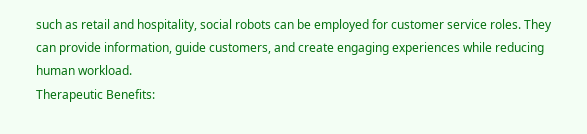such as retail and hospitality, social robots can be employed for customer service roles. They can provide information, guide customers, and create engaging experiences while reducing human workload.
Therapeutic Benefits: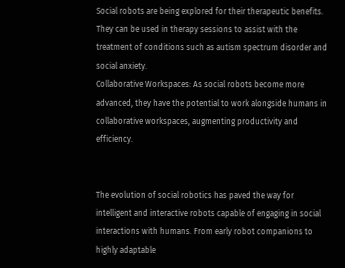Social robots are being explored for their therapeutic benefits. They can be used in therapy sessions to assist with the treatment of conditions such as autism spectrum disorder and social anxiety.
Collaborative Workspaces: As social robots become more advanced, they have the potential to work alongside humans in collaborative workspaces, augmenting productivity and efficiency.


The evolution of social robotics has paved the way for intelligent and interactive robots capable of engaging in social interactions with humans. From early robot companions to highly adaptable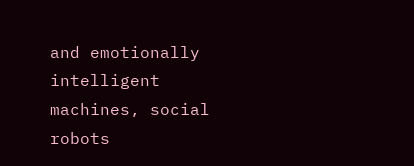and emotionally intelligent machines, social robots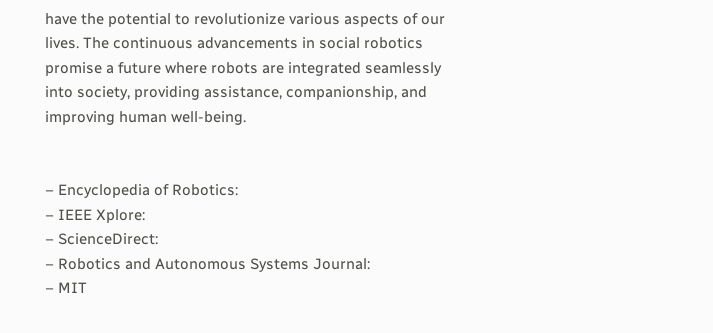have the potential to revolutionize various aspects of our lives. The continuous advancements in social robotics promise a future where robots are integrated seamlessly into society, providing assistance, companionship, and improving human well-being.


– Encyclopedia of Robotics:
– IEEE Xplore:
– ScienceDirect:
– Robotics and Autonomous Systems Journal:
– MIT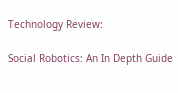Technology Review:

Social Robotics: An In Depth Guide